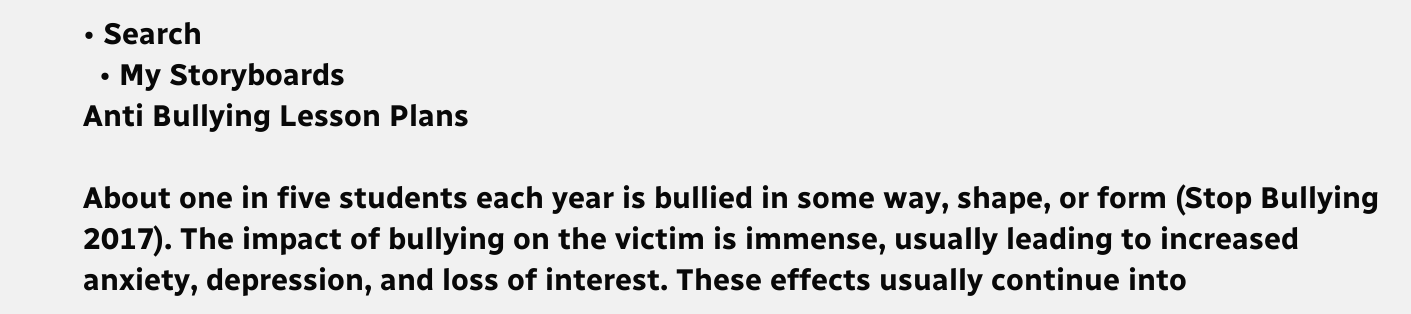• Search
  • My Storyboards
Anti Bullying Lesson Plans

About one in five students each year is bullied in some way, shape, or form (Stop Bullying 2017). The impact of bullying on the victim is immense, usually leading to increased anxiety, depression, and loss of interest. These effects usually continue into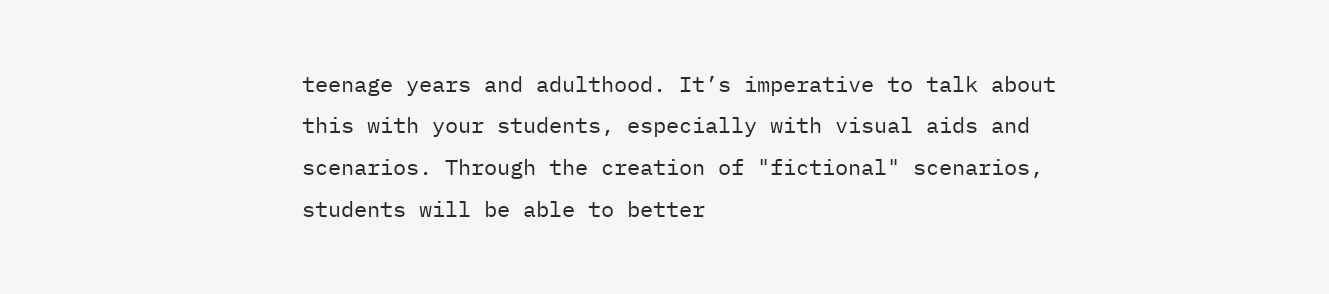teenage years and adulthood. It’s imperative to talk about this with your students, especially with visual aids and scenarios. Through the creation of "fictional" scenarios, students will be able to better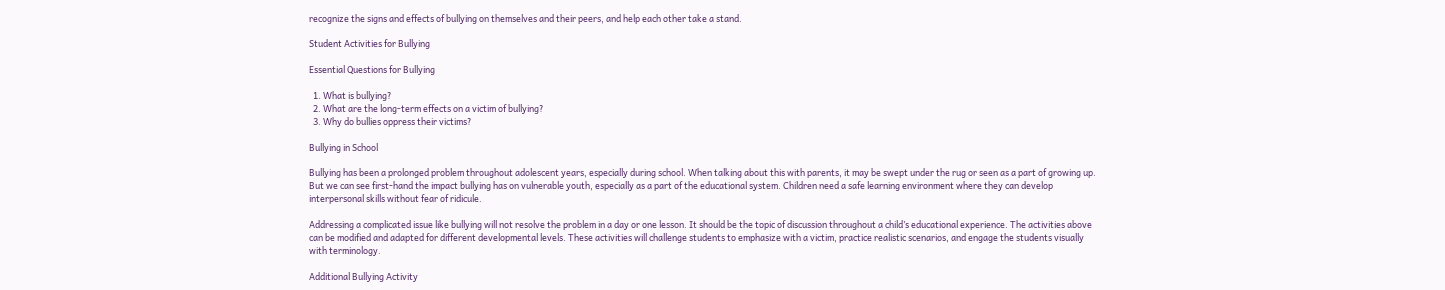recognize the signs and effects of bullying on themselves and their peers, and help each other take a stand.

Student Activities for Bullying

Essential Questions for Bullying

  1. What is bullying?
  2. What are the long-term effects on a victim of bullying?
  3. Why do bullies oppress their victims?

Bullying in School

Bullying has been a prolonged problem throughout adolescent years, especially during school. When talking about this with parents, it may be swept under the rug or seen as a part of growing up. But we can see first-hand the impact bullying has on vulnerable youth, especially as a part of the educational system. Children need a safe learning environment where they can develop interpersonal skills without fear of ridicule.

Addressing a complicated issue like bullying will not resolve the problem in a day or one lesson. It should be the topic of discussion throughout a child’s educational experience. The activities above can be modified and adapted for different developmental levels. These activities will challenge students to emphasize with a victim, practice realistic scenarios, and engage the students visually with terminology.

Additional Bullying Activity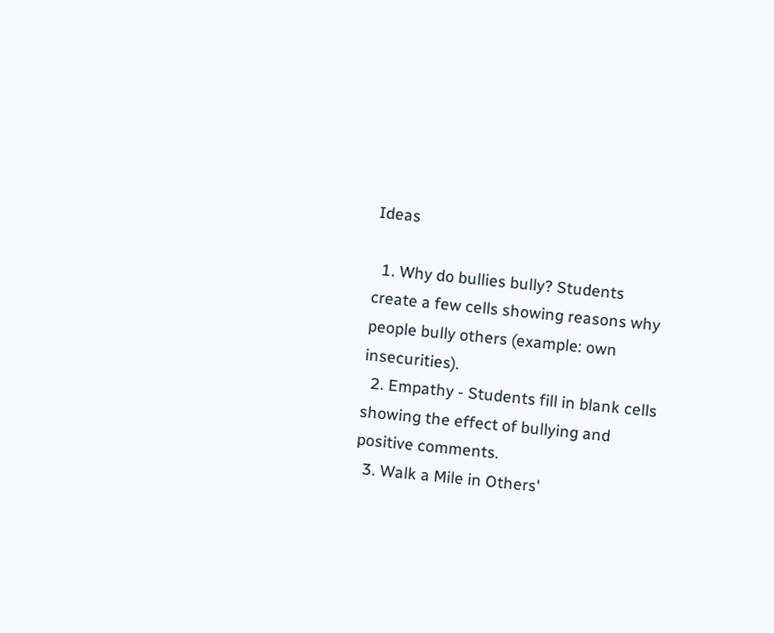Ideas

  1. Why do bullies bully? Students create a few cells showing reasons why people bully others (example: own insecurities).
  2. Empathy - Students fill in blank cells showing the effect of bullying and positive comments.
  3. Walk a Mile in Others'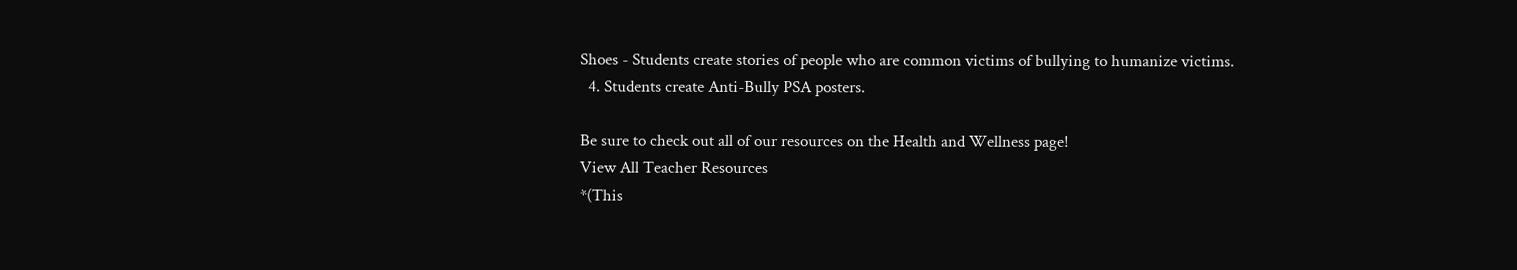Shoes - Students create stories of people who are common victims of bullying to humanize victims.
  4. Students create Anti-Bully PSA posters.

Be sure to check out all of our resources on the Health and Wellness page!
View All Teacher Resources
*(This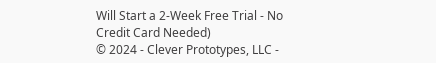Will Start a 2-Week Free Trial - No Credit Card Needed)
© 2024 - Clever Prototypes, LLC -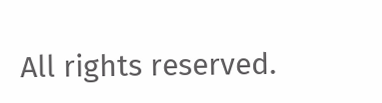All rights reserved.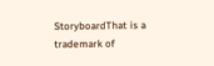StoryboardThat is a trademark of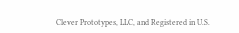Clever Prototypes, LLC, and Registered in U.S.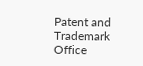Patent and Trademark Office